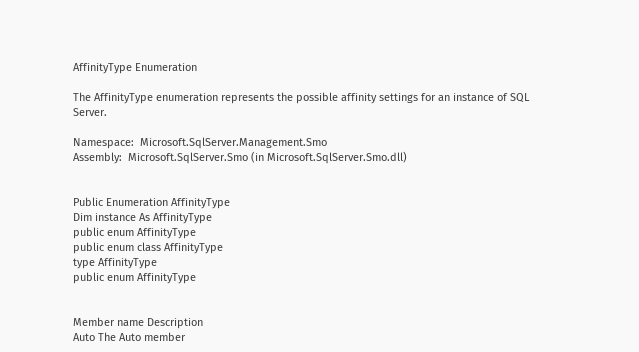AffinityType Enumeration

The AffinityType enumeration represents the possible affinity settings for an instance of SQL Server.

Namespace:  Microsoft.SqlServer.Management.Smo
Assembly:  Microsoft.SqlServer.Smo (in Microsoft.SqlServer.Smo.dll)


Public Enumeration AffinityType
Dim instance As AffinityType
public enum AffinityType
public enum class AffinityType
type AffinityType
public enum AffinityType


Member name Description
Auto The Auto member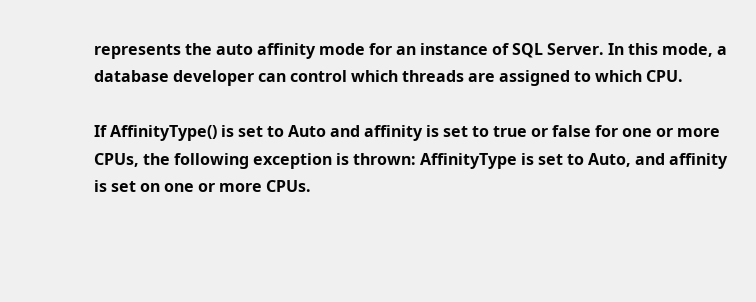represents the auto affinity mode for an instance of SQL Server. In this mode, a database developer can control which threads are assigned to which CPU.

If AffinityType() is set to Auto and affinity is set to true or false for one or more CPUs, the following exception is thrown: AffinityType is set to Auto, and affinity is set on one or more CPUs.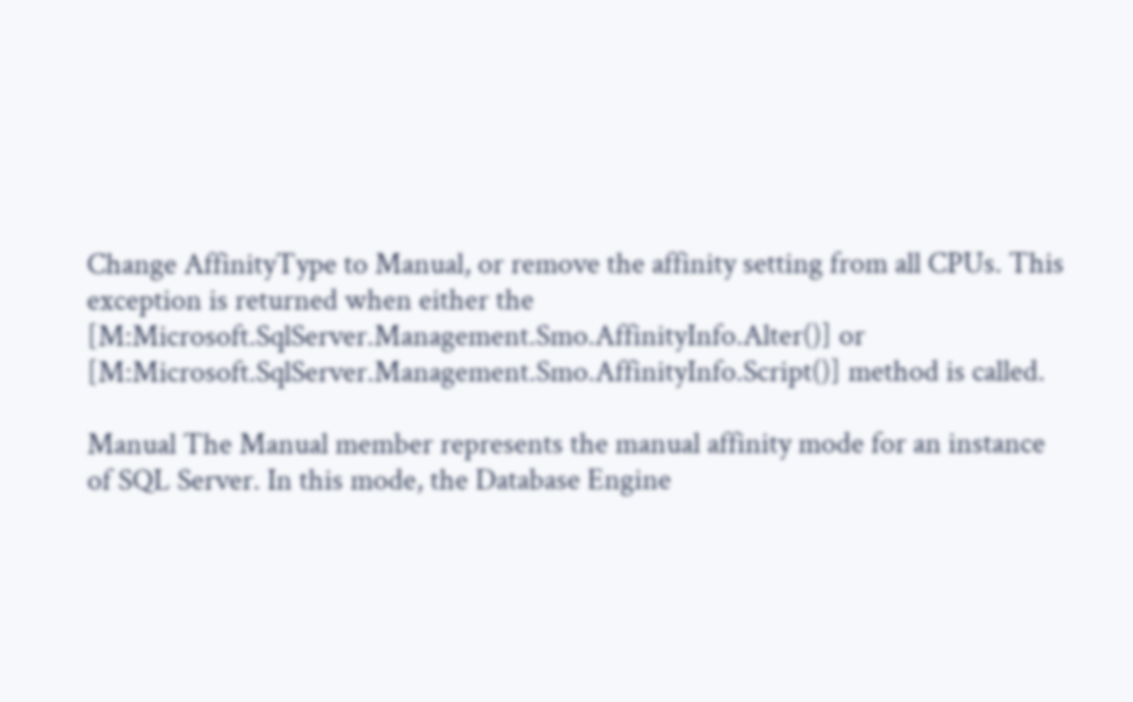Change AffinityType to Manual, or remove the affinity setting from all CPUs. This exception is returned when either the [M:Microsoft.SqlServer.Management.Smo.AffinityInfo.Alter()] or [M:Microsoft.SqlServer.Management.Smo.AffinityInfo.Script()] method is called.

Manual The Manual member represents the manual affinity mode for an instance of SQL Server. In this mode, the Database Engine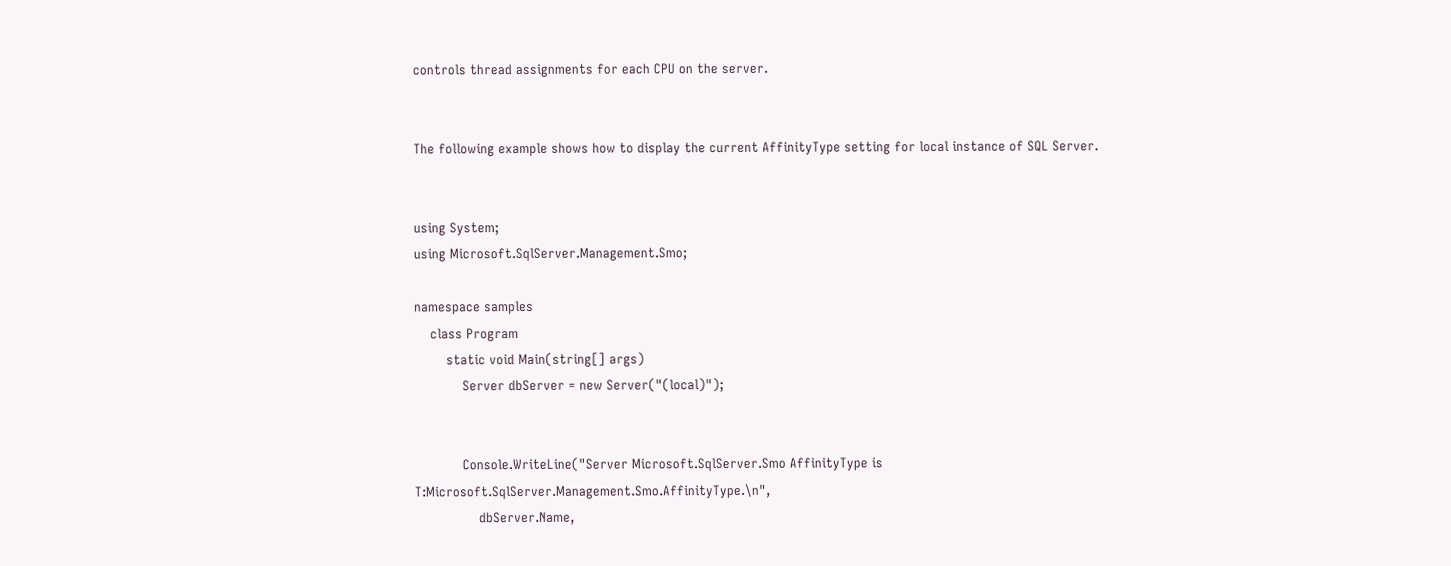controls thread assignments for each CPU on the server.


The following example shows how to display the current AffinityType setting for local instance of SQL Server.


using System;
using Microsoft.SqlServer.Management.Smo;

namespace samples
    class Program
        static void Main(string[] args)
            Server dbServer = new Server("(local)");


            Console.WriteLine("Server Microsoft.SqlServer.Smo AffinityType is T:Microsoft.SqlServer.Management.Smo.AffinityType.\n",
                dbServer.Name,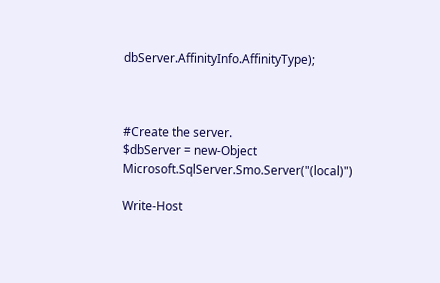dbServer.AffinityInfo.AffinityType);



#Create the server.
$dbServer = new-Object Microsoft.SqlServer.Smo.Server("(local)")

Write-Host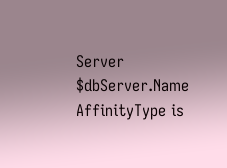Server $dbServer.Name AffinityType is